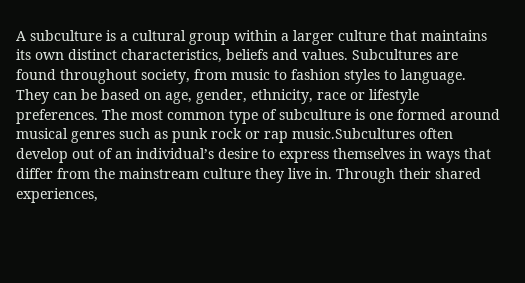A subculture is a cultural group within a larger culture that maintains its own distinct characteristics, beliefs and values. Subcultures are found throughout society, from music to fashion styles to language. They can be based on age, gender, ethnicity, race or lifestyle preferences. The most common type of subculture is one formed around musical genres such as punk rock or rap music.Subcultures often develop out of an individual’s desire to express themselves in ways that differ from the mainstream culture they live in. Through their shared experiences,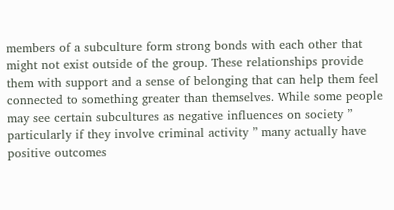members of a subculture form strong bonds with each other that might not exist outside of the group. These relationships provide them with support and a sense of belonging that can help them feel connected to something greater than themselves. While some people may see certain subcultures as negative influences on society ” particularly if they involve criminal activity ” many actually have positive outcomes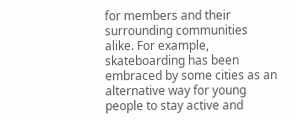for members and their surrounding communities alike. For example, skateboarding has been embraced by some cities as an alternative way for young people to stay active and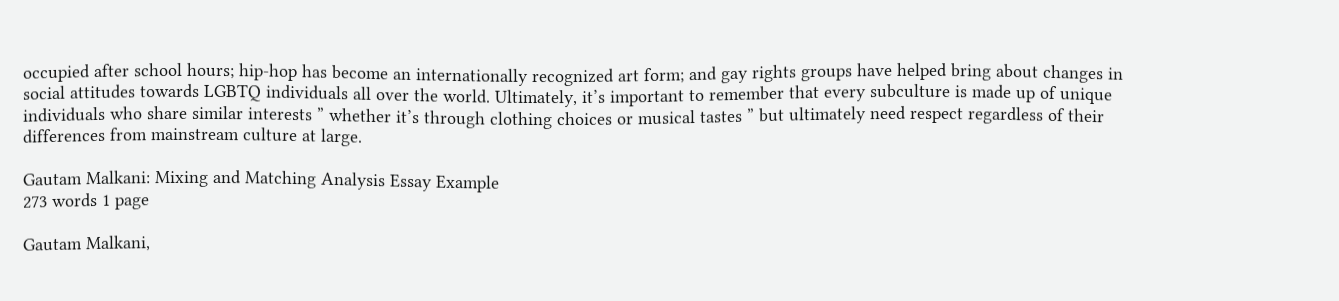occupied after school hours; hip-hop has become an internationally recognized art form; and gay rights groups have helped bring about changes in social attitudes towards LGBTQ individuals all over the world. Ultimately, it’s important to remember that every subculture is made up of unique individuals who share similar interests ” whether it’s through clothing choices or musical tastes ” but ultimately need respect regardless of their differences from mainstream culture at large.

Gautam Malkani: Mixing and Matching Analysis Essay Example
273 words 1 page

Gautam Malkani,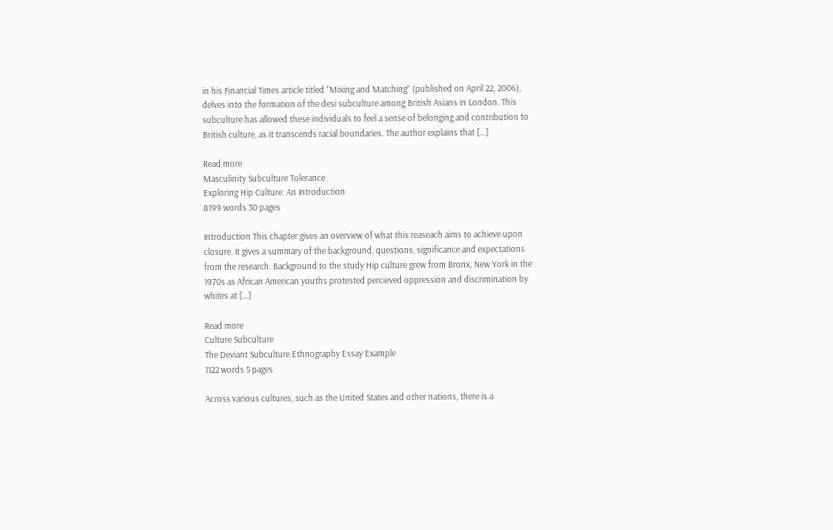in his Financial Times article titled “Mixing and Matching” (published on April 22, 2006), delves into the formation of the desi subculture among British Asians in London. This subculture has allowed these individuals to feel a sense of belonging and contribution to British culture, as it transcends racial boundaries. The author explains that […]

Read more
Masculinity Subculture Tolerance
Exploring Hip Culture: An Introduction
8199 words 30 pages

Introduction This chapter gives an overview of what this reaseach aims to achieve upon closure. It gives a summary of the background, questions, significance and expectations from the research. Background to the study Hip culture grew from Bronx, New York in the 1970s as African American youths protested percieved oppression and discrimination by whites at […]

Read more
Culture Subculture
The Deviant Subculture Ethnography Essay Example
1122 words 5 pages

Across various cultures, such as the United States and other nations, there is a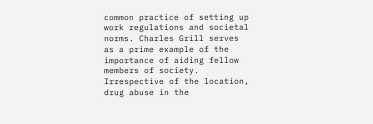common practice of setting up work regulations and societal norms. Charles Grill serves as a prime example of the importance of aiding fellow members of society. Irrespective of the location, drug abuse in the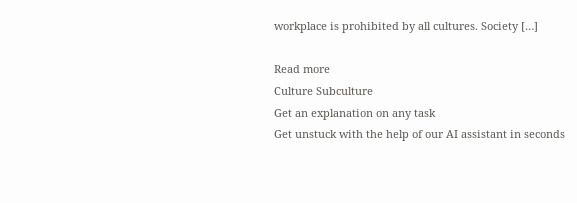workplace is prohibited by all cultures. Society […]

Read more
Culture Subculture
Get an explanation on any task
Get unstuck with the help of our AI assistant in seconds